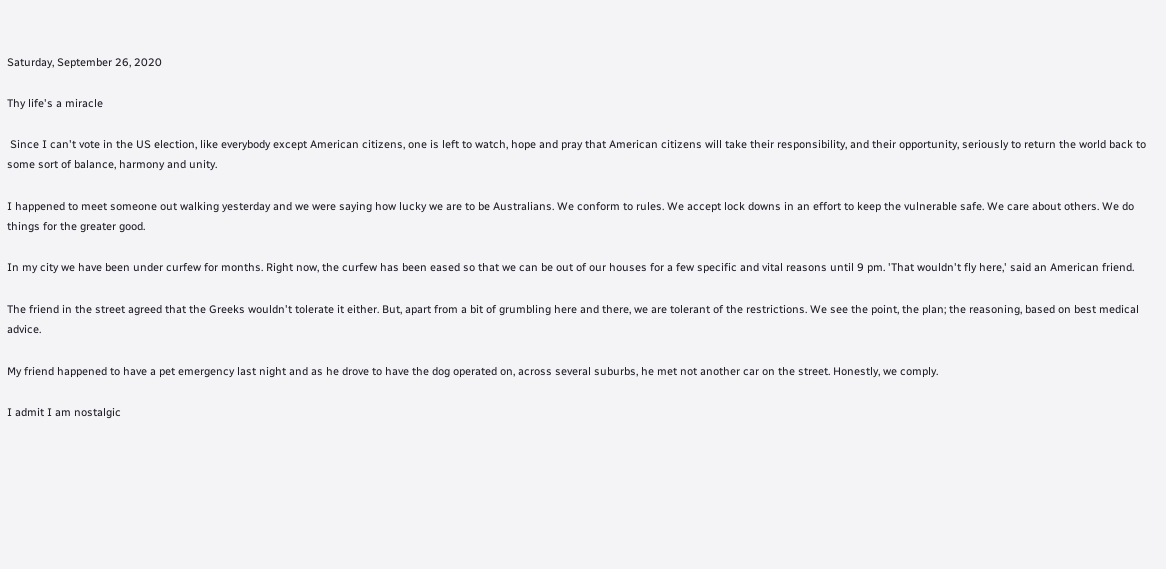Saturday, September 26, 2020

Thy life's a miracle

 Since I can't vote in the US election, like everybody except American citizens, one is left to watch, hope and pray that American citizens will take their responsibility, and their opportunity, seriously to return the world back to some sort of balance, harmony and unity.

I happened to meet someone out walking yesterday and we were saying how lucky we are to be Australians. We conform to rules. We accept lock downs in an effort to keep the vulnerable safe. We care about others. We do things for the greater good.

In my city we have been under curfew for months. Right now, the curfew has been eased so that we can be out of our houses for a few specific and vital reasons until 9 pm. 'That wouldn't fly here,' said an American friend.

The friend in the street agreed that the Greeks wouldn't tolerate it either. But, apart from a bit of grumbling here and there, we are tolerant of the restrictions. We see the point, the plan; the reasoning, based on best medical advice.

My friend happened to have a pet emergency last night and as he drove to have the dog operated on, across several suburbs, he met not another car on the street. Honestly, we comply.

I admit I am nostalgic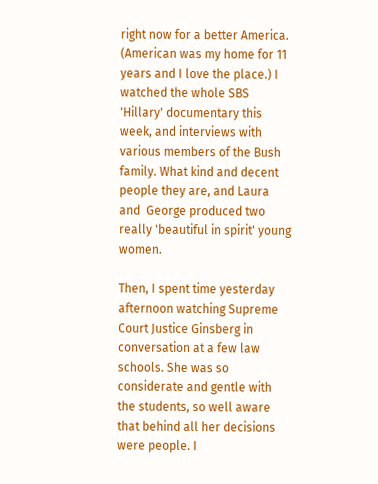right now for a better America. (American was my home for 11 years and I love the place.) I watched the whole SBS 'Hillary' documentary this week, and interviews with various members of the Bush family. What kind and decent people they are, and Laura and  George produced two really 'beautiful in spirit' young women.

Then, I spent time yesterday afternoon watching Supreme Court Justice Ginsberg in conversation at a few law schools. She was so considerate and gentle with the students, so well aware that behind all her decisions were people. I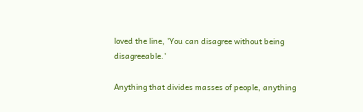loved the line, 'You can disagree without being disagreeable.'

Anything that divides masses of people, anything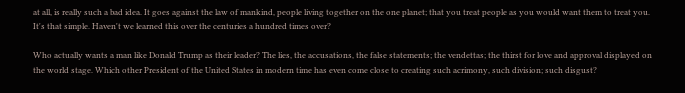at all, is really such a bad idea. It goes against the law of mankind, people living together on the one planet; that you treat people as you would want them to treat you. It's that simple. Haven't we learned this over the centuries a hundred times over?

Who actually wants a man like Donald Trump as their leader? The lies, the accusations, the false statements; the vendettas; the thirst for love and approval displayed on the world stage. Which other President of the United States in modern time has even come close to creating such acrimony, such division; such disgust?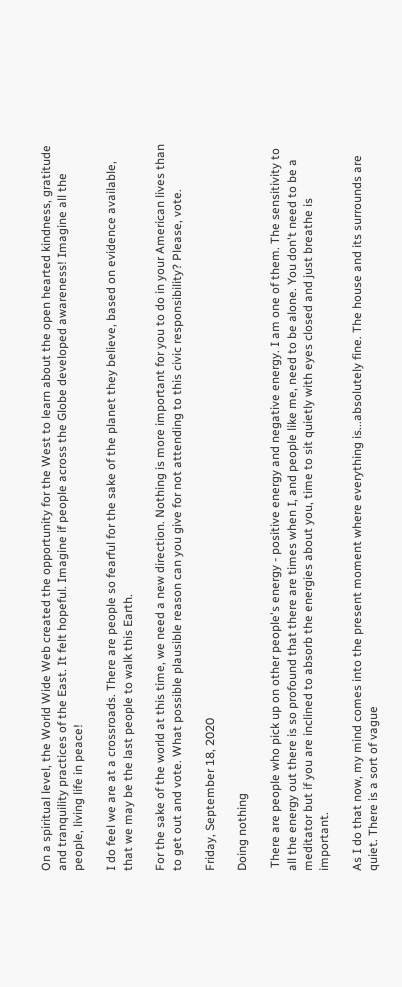On a spiritual level, the World Wide Web created the opportunity for the West to learn about the open hearted kindness, gratitude and tranquility practices of the East. It felt hopeful. Imagine if people across the Globe developed awareness! Imagine all the people, living life in peace!

I do feel we are at a crossroads. There are people so fearful for the sake of the planet they believe, based on evidence available, that we may be the last people to walk this Earth.

For the sake of the world at this time, we need a new direction. Nothing is more important for you to do in your American lives than to get out and vote. What possible plausible reason can you give for not attending to this civic responsibility? Please, vote.

Friday, September 18, 2020

Doing nothing

 There are people who pick up on other people's energy - positive energy and negative energy. I am one of them. The sensitivity to all the energy out there is so profound that there are times when I, and people like me, need to be alone. You don't need to be a meditator but if you are inclined to absorb the energies about you, time to sit quietly with eyes closed and just breathe is important.

As I do that now, my mind comes into the present moment where everything is...absolutely fine. The house and its surrounds are quiet. There is a sort of vague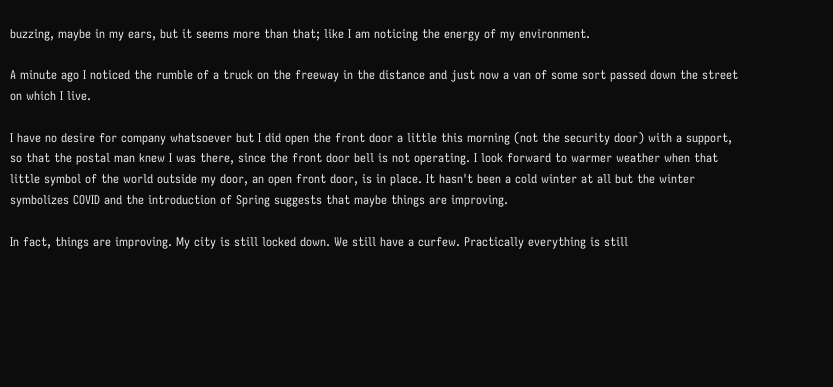buzzing, maybe in my ears, but it seems more than that; like I am noticing the energy of my environment.

A minute ago I noticed the rumble of a truck on the freeway in the distance and just now a van of some sort passed down the street on which I live.

I have no desire for company whatsoever but I did open the front door a little this morning (not the security door) with a support, so that the postal man knew I was there, since the front door bell is not operating. I look forward to warmer weather when that little symbol of the world outside my door, an open front door, is in place. It hasn't been a cold winter at all but the winter symbolizes COVID and the introduction of Spring suggests that maybe things are improving.

In fact, things are improving. My city is still locked down. We still have a curfew. Practically everything is still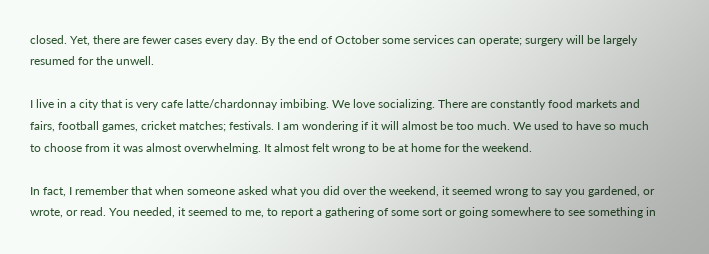closed. Yet, there are fewer cases every day. By the end of October some services can operate; surgery will be largely resumed for the unwell.

I live in a city that is very cafe latte/chardonnay imbibing. We love socializing. There are constantly food markets and fairs, football games, cricket matches; festivals. I am wondering if it will almost be too much. We used to have so much to choose from it was almost overwhelming. It almost felt wrong to be at home for the weekend.

In fact, I remember that when someone asked what you did over the weekend, it seemed wrong to say you gardened, or wrote, or read. You needed, it seemed to me, to report a gathering of some sort or going somewhere to see something in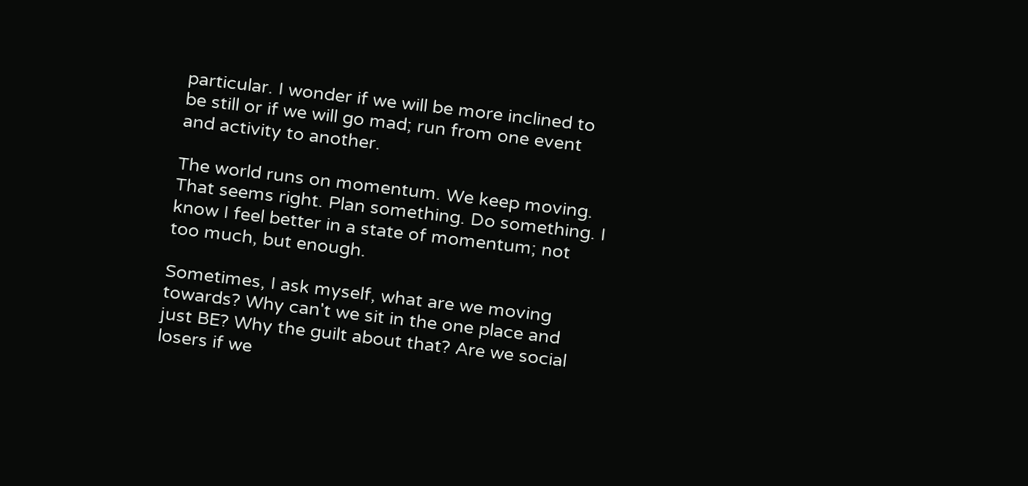particular. I wonder if we will be more inclined to be still or if we will go mad; run from one event and activity to another.

The world runs on momentum. We keep moving. That seems right. Plan something. Do something. I know I feel better in a state of momentum; not too much, but enough.

Sometimes, I ask myself, what are we moving towards? Why can't we sit in the one place and just BE? Why the guilt about that? Are we social losers if we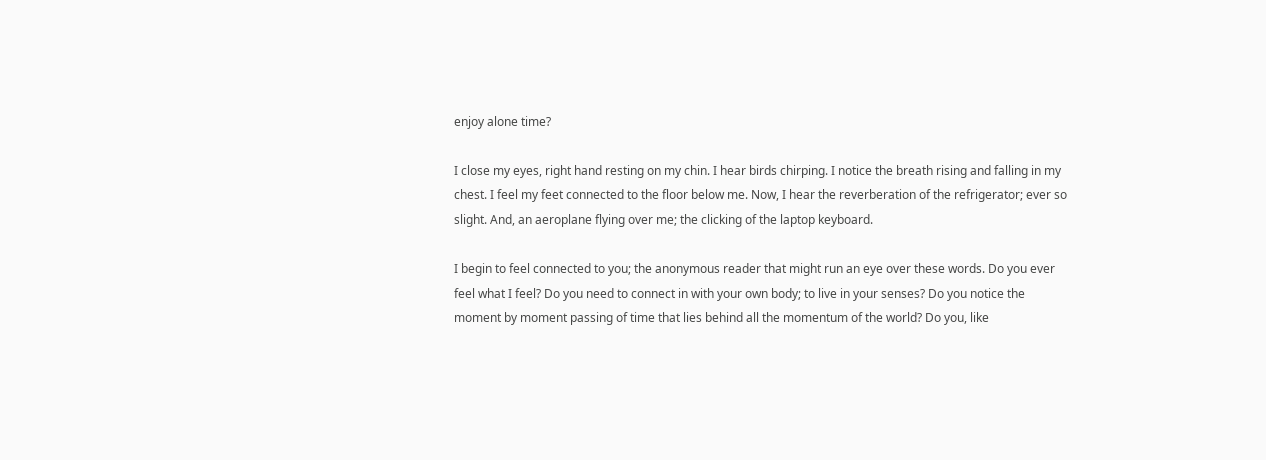enjoy alone time?

I close my eyes, right hand resting on my chin. I hear birds chirping. I notice the breath rising and falling in my chest. I feel my feet connected to the floor below me. Now, I hear the reverberation of the refrigerator; ever so slight. And, an aeroplane flying over me; the clicking of the laptop keyboard.

I begin to feel connected to you; the anonymous reader that might run an eye over these words. Do you ever feel what I feel? Do you need to connect in with your own body; to live in your senses? Do you notice the moment by moment passing of time that lies behind all the momentum of the world? Do you, like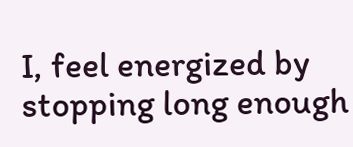I, feel energized by stopping long enough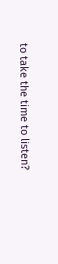to take the time to listen?